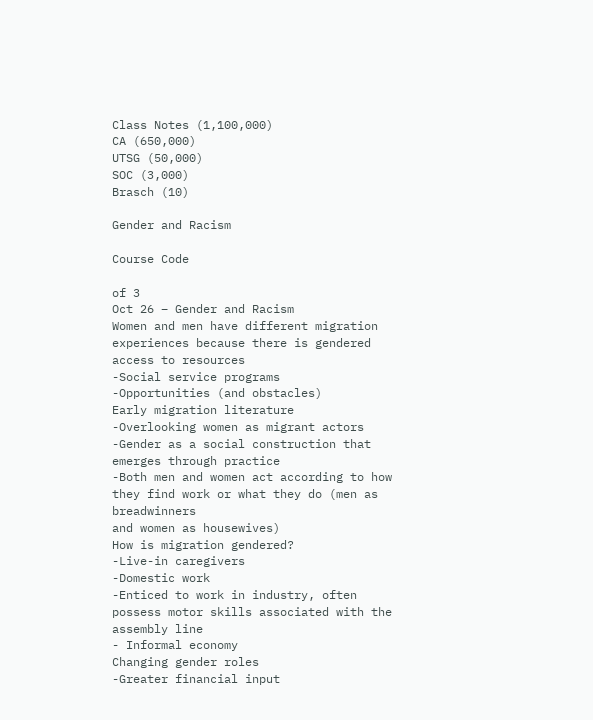Class Notes (1,100,000)
CA (650,000)
UTSG (50,000)
SOC (3,000)
Brasch (10)

Gender and Racism

Course Code

of 3
Oct 26 – Gender and Racism
Women and men have different migration experiences because there is gendered access to resources
-Social service programs
-Opportunities (and obstacles)
Early migration literature
-Overlooking women as migrant actors
-Gender as a social construction that emerges through practice
-Both men and women act according to how they find work or what they do (men as breadwinners
and women as housewives)
How is migration gendered?
-Live-in caregivers
-Domestic work
-Enticed to work in industry, often possess motor skills associated with the assembly line
- Informal economy
Changing gender roles
-Greater financial input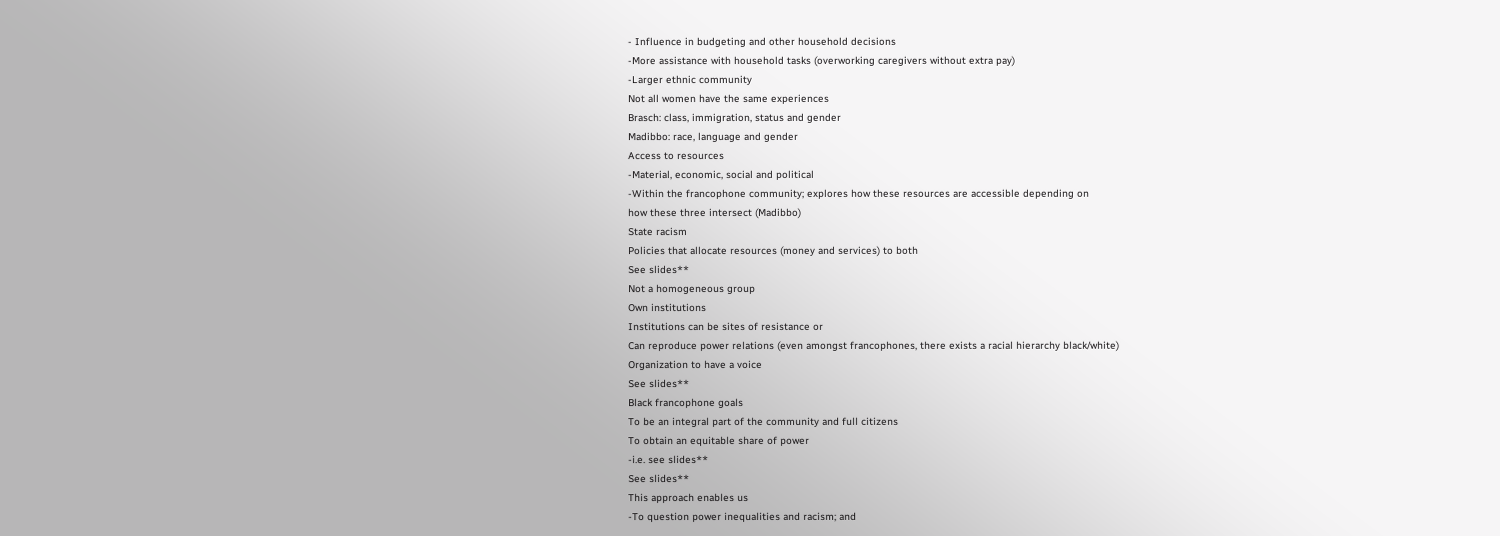- Influence in budgeting and other household decisions
-More assistance with household tasks (overworking caregivers without extra pay)
-Larger ethnic community
Not all women have the same experiences
Brasch: class, immigration, status and gender
Madibbo: race, language and gender
Access to resources
-Material, economic, social and political
-Within the francophone community; explores how these resources are accessible depending on
how these three intersect (Madibbo)
State racism
Policies that allocate resources (money and services) to both
See slides**
Not a homogeneous group
Own institutions
Institutions can be sites of resistance or
Can reproduce power relations (even amongst francophones, there exists a racial hierarchy black/white)
Organization to have a voice
See slides**
Black francophone goals
To be an integral part of the community and full citizens
To obtain an equitable share of power
-i.e. see slides**
See slides**
This approach enables us
-To question power inequalities and racism; and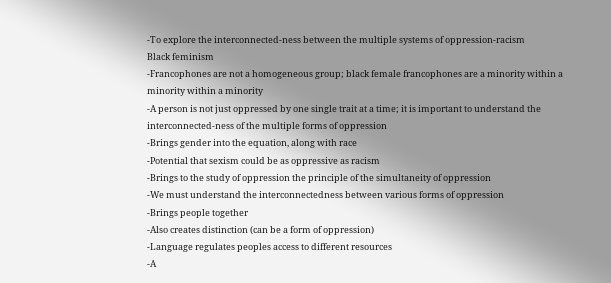-To explore the interconnected-ness between the multiple systems of oppression-racism
Black feminism
-Francophones are not a homogeneous group; black female francophones are a minority within a
minority within a minority
-A person is not just oppressed by one single trait at a time; it is important to understand the
interconnected-ness of the multiple forms of oppression
-Brings gender into the equation, along with race
-Potential that sexism could be as oppressive as racism
-Brings to the study of oppression the principle of the simultaneity of oppression
-We must understand the interconnectedness between various forms of oppression
-Brings people together
-Also creates distinction (can be a form of oppression)
-Language regulates peoples access to different resources
-A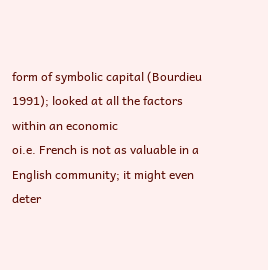form of symbolic capital (Bourdieu 1991); looked at all the factors within an economic
oi.e. French is not as valuable in a English community; it might even deter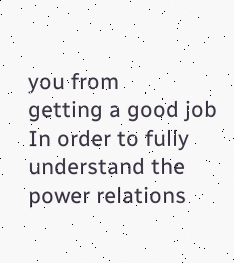you from
getting a good job
In order to fully understand the power relations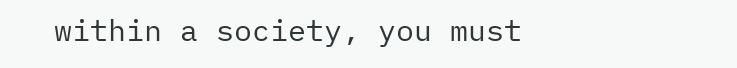within a society, you must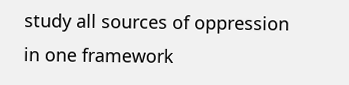study all sources of oppression
in one framework